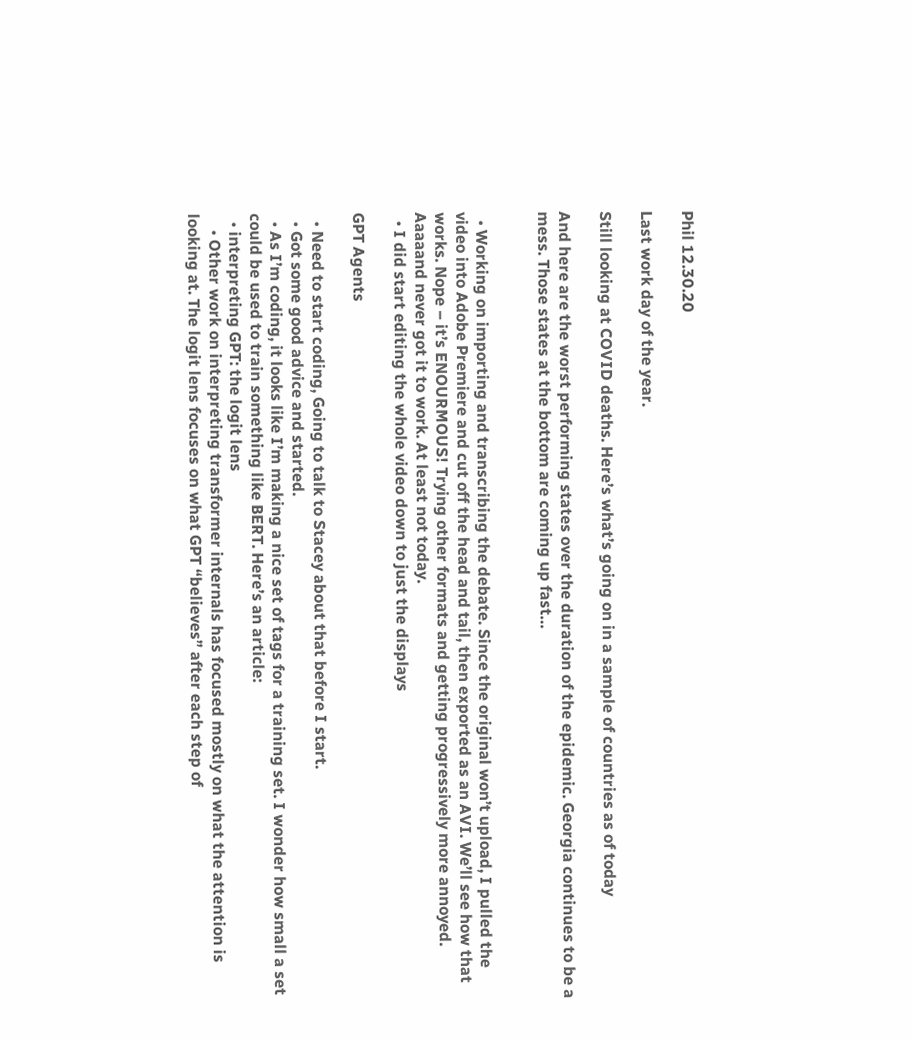Phil 12.30.20

Last work day of the year.

Still looking at COVID deaths. Here’s what’s going on in a sample of countries as of today

And here are the worst performing states over the duration of the epidemic. Georgia continues to be a mess. Those states at the bottom are coming up fast…


  • Working on importing and transcribing the debate. Since the original won’t upload, I pulled the video into Adobe Premiere and cut off the head and tail, then exported as an AVI. We’ll see how that works. Nope – it’s ENOURMOUS! Trying other formats and getting progressively more annoyed. Aaaaand never got it to work. At least not today.
  • I did start editing the whole video down to just the displays

GPT Agents

  • Need to start coding, Going to talk to Stacey about that before I start.
  • Got some good advice and started.
  • As I’m coding, it looks like I’m making a nice set of tags for a training set. I wonder how small a set could be used to train something like BERT. Here’s an article:
  • interpreting GPT: the logit lens
    • Other work on interpreting transformer internals has focused mostly on what the attention is looking at. The logit lens focuses on what GPT “believes” after each step of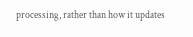processing, rather than how it updates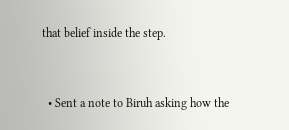that belief inside the step.


  • Sent a note to Biruh asking how the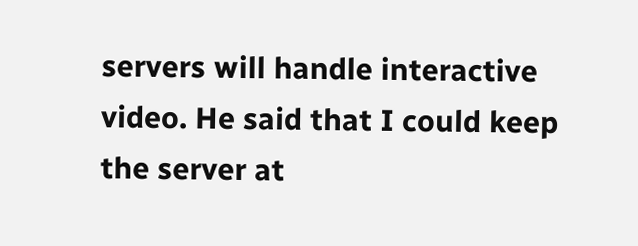servers will handle interactive video. He said that I could keep the server at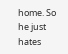home. So he just hates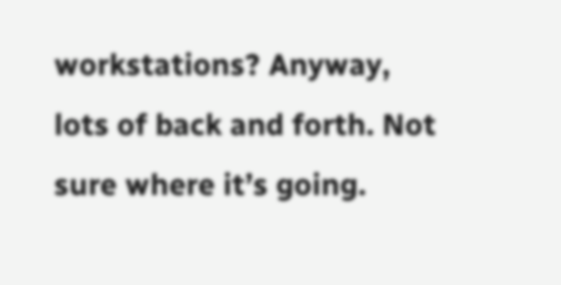workstations? Anyway, lots of back and forth. Not sure where it’s going.